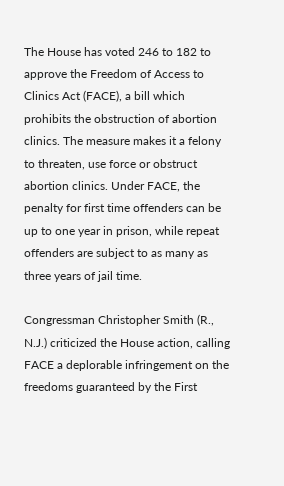The House has voted 246 to 182 to approve the Freedom of Access to Clinics Act (FACE), a bill which prohibits the obstruction of abortion clinics. The measure makes it a felony to threaten, use force or obstruct abortion clinics. Under FACE, the penalty for first time offenders can be up to one year in prison, while repeat offenders are subject to as many as three years of jail time.

Congressman Christopher Smith (R., N.J.) criticized the House action, calling FACE a deplorable infringement on the freedoms guaranteed by the First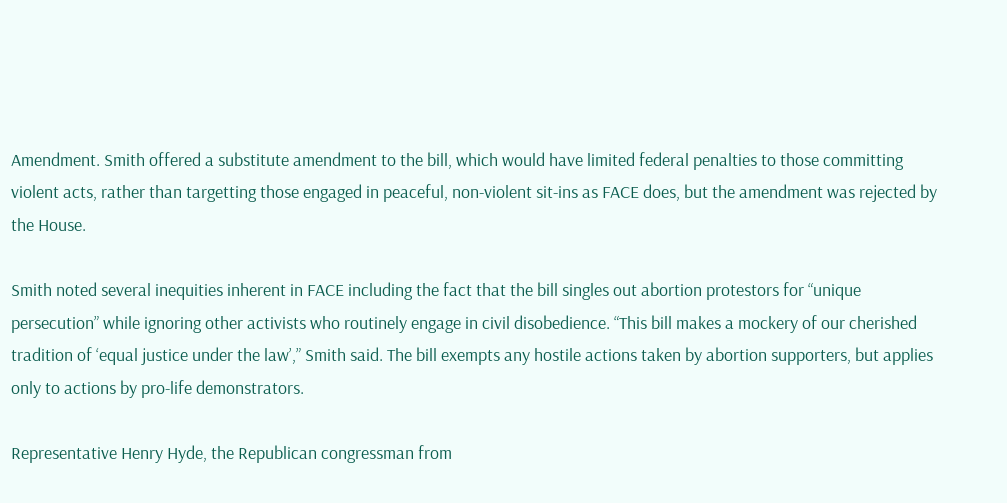Amendment. Smith offered a substitute amendment to the bill, which would have limited federal penalties to those committing violent acts, rather than targetting those engaged in peaceful, non-violent sit-ins as FACE does, but the amendment was rejected by the House.

Smith noted several inequities inherent in FACE including the fact that the bill singles out abortion protestors for “unique persecution” while ignoring other activists who routinely engage in civil disobedience. “This bill makes a mockery of our cherished tradition of ‘equal justice under the law’,” Smith said. The bill exempts any hostile actions taken by abortion supporters, but applies only to actions by pro-life demonstrators.

Representative Henry Hyde, the Republican congressman from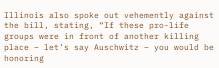Illinois also spoke out vehemently against the bill, stating, “If these pro-life groups were in front of another killing place – let’s say Auschwitz – you would be honoring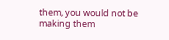them, you would not be making them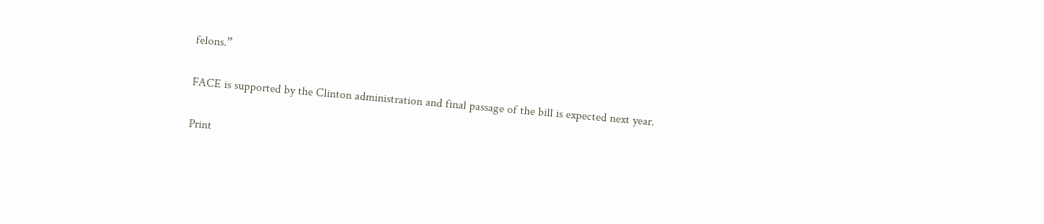felons.”

FACE is supported by the Clinton administration and final passage of the bill is expected next year.

Print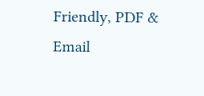Friendly, PDF & Email